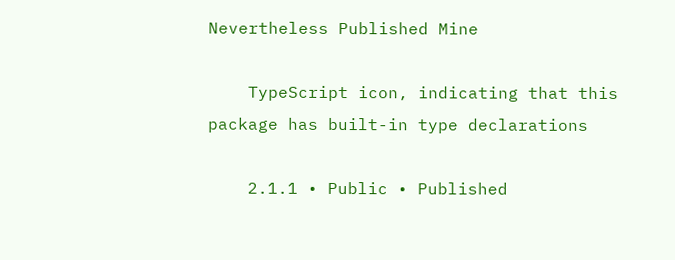Nevertheless Published Mine

    TypeScript icon, indicating that this package has built-in type declarations

    2.1.1 • Public • Published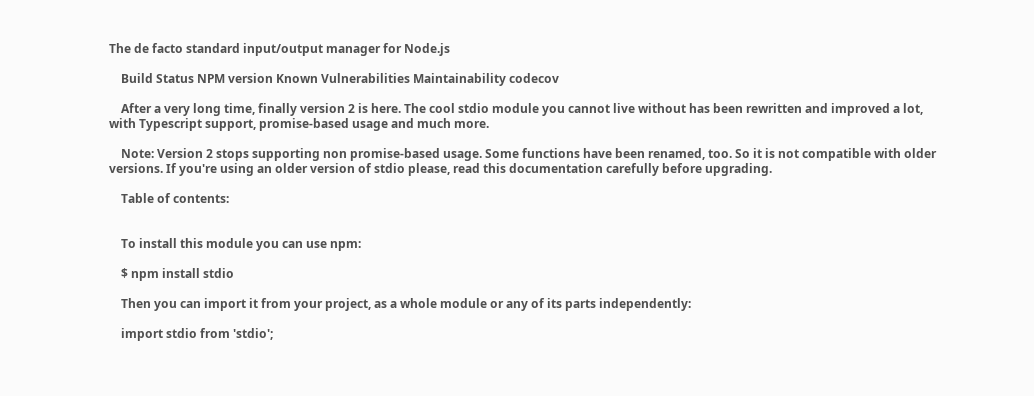The de facto standard input/output manager for Node.js

    Build Status NPM version Known Vulnerabilities Maintainability codecov

    After a very long time, finally version 2 is here. The cool stdio module you cannot live without has been rewritten and improved a lot, with Typescript support, promise-based usage and much more.

    Note: Version 2 stops supporting non promise-based usage. Some functions have been renamed, too. So it is not compatible with older versions. If you're using an older version of stdio please, read this documentation carefully before upgrading.

    Table of contents:


    To install this module you can use npm:

    $ npm install stdio

    Then you can import it from your project, as a whole module or any of its parts independently:

    import stdio from 'stdio';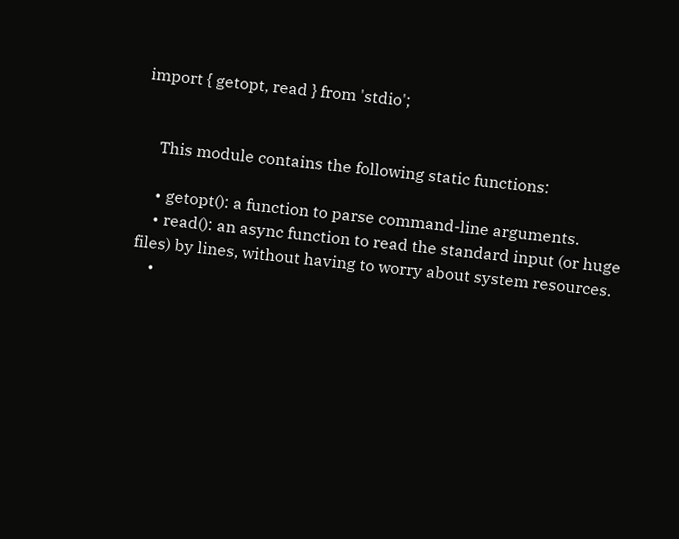import { getopt, read } from 'stdio';


    This module contains the following static functions:

    • getopt(): a function to parse command-line arguments.
    • read(): an async function to read the standard input (or huge files) by lines, without having to worry about system resources.
    •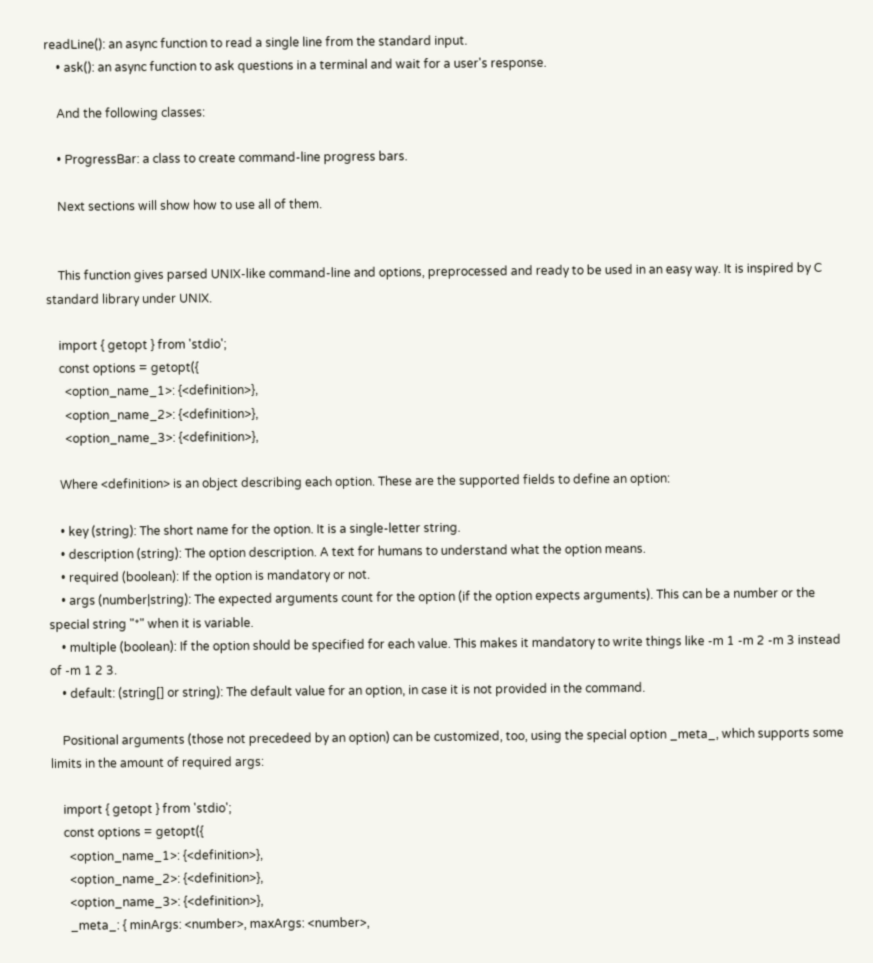readLine(): an async function to read a single line from the standard input.
    • ask(): an async function to ask questions in a terminal and wait for a user's response.

    And the following classes:

    • ProgressBar: a class to create command-line progress bars.

    Next sections will show how to use all of them.


    This function gives parsed UNIX-like command-line and options, preprocessed and ready to be used in an easy way. It is inspired by C standard library under UNIX.

    import { getopt } from 'stdio';
    const options = getopt({
      <option_name_1>: {<definition>},
      <option_name_2>: {<definition>},
      <option_name_3>: {<definition>},

    Where <definition> is an object describing each option. These are the supported fields to define an option:

    • key (string): The short name for the option. It is a single-letter string.
    • description (string): The option description. A text for humans to understand what the option means.
    • required (boolean): If the option is mandatory or not.
    • args (number|string): The expected arguments count for the option (if the option expects arguments). This can be a number or the special string "*" when it is variable.
    • multiple (boolean): If the option should be specified for each value. This makes it mandatory to write things like -m 1 -m 2 -m 3 instead of -m 1 2 3.
    • default: (string[] or string): The default value for an option, in case it is not provided in the command.

    Positional arguments (those not precedeed by an option) can be customized, too, using the special option _meta_, which supports some limits in the amount of required args:

    import { getopt } from 'stdio';
    const options = getopt({
      <option_name_1>: {<definition>},
      <option_name_2>: {<definition>},
      <option_name_3>: {<definition>},
      _meta_: { minArgs: <number>, maxArgs: <number>,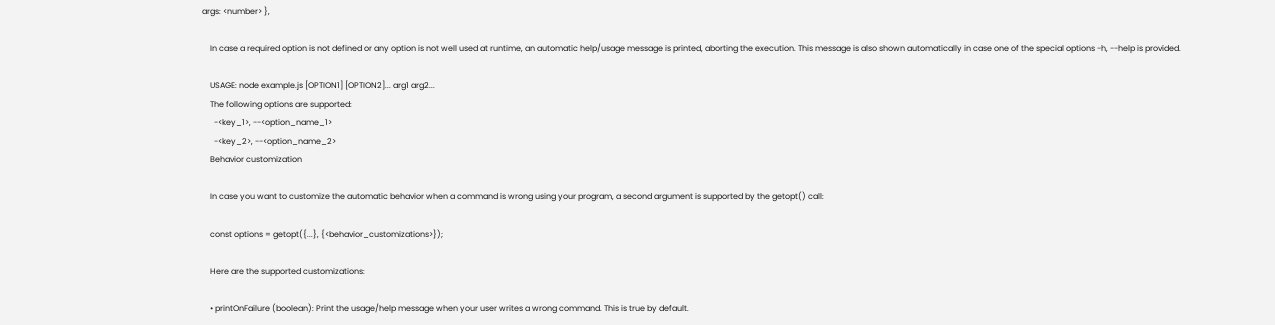args: <number> },

    In case a required option is not defined or any option is not well used at runtime, an automatic help/usage message is printed, aborting the execution. This message is also shown automatically in case one of the special options -h, --help is provided.

    USAGE: node example.js [OPTION1] [OPTION2]... arg1 arg2...
    The following options are supported:
      -<key_1>, --<option_name_1>
      -<key_2>, --<option_name_2>
    Behavior customization

    In case you want to customize the automatic behavior when a command is wrong using your program, a second argument is supported by the getopt() call:

    const options = getopt({...}, {<behavior_customizations>});

    Here are the supported customizations:

    • printOnFailure (boolean): Print the usage/help message when your user writes a wrong command. This is true by default.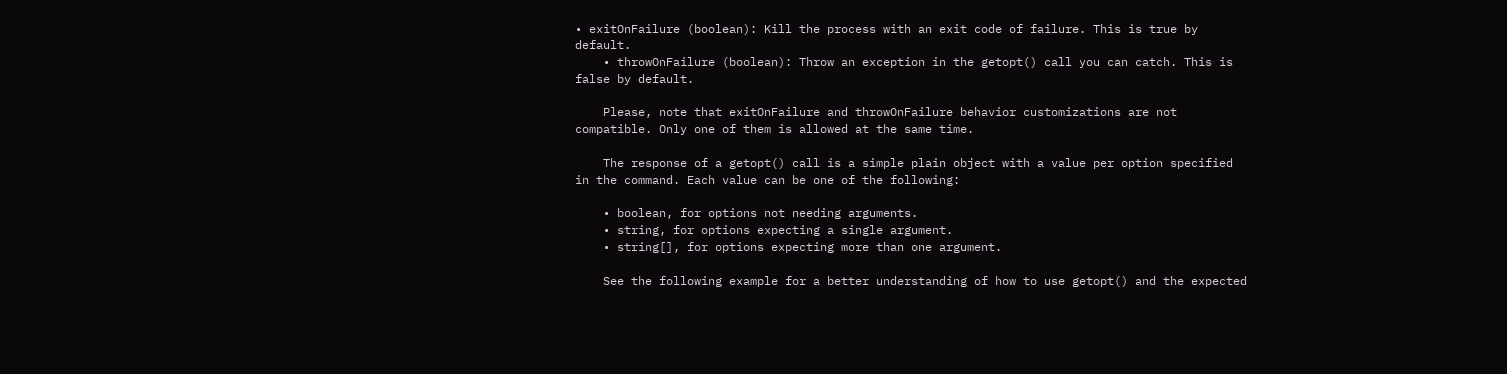• exitOnFailure (boolean): Kill the process with an exit code of failure. This is true by default.
    • throwOnFailure (boolean): Throw an exception in the getopt() call you can catch. This is false by default.

    Please, note that exitOnFailure and throwOnFailure behavior customizations are not compatible. Only one of them is allowed at the same time.

    The response of a getopt() call is a simple plain object with a value per option specified in the command. Each value can be one of the following:

    • boolean, for options not needing arguments.
    • string, for options expecting a single argument.
    • string[], for options expecting more than one argument.

    See the following example for a better understanding of how to use getopt() and the expected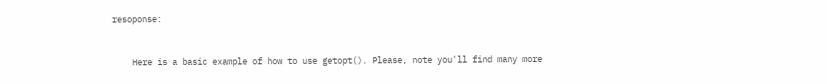resoponse:


    Here is a basic example of how to use getopt(). Please, note you'll find many more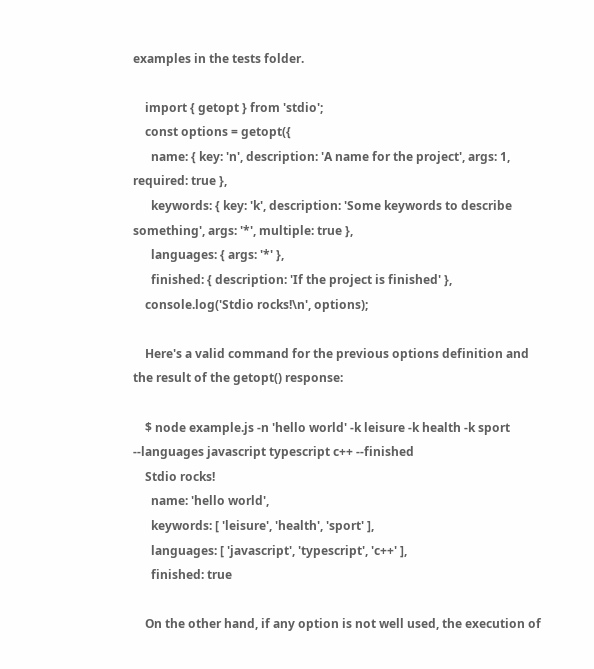examples in the tests folder.

    import { getopt } from 'stdio';
    const options = getopt({
      name: { key: 'n', description: 'A name for the project', args: 1, required: true },
      keywords: { key: 'k', description: 'Some keywords to describe something', args: '*', multiple: true },
      languages: { args: '*' },
      finished: { description: 'If the project is finished' },
    console.log('Stdio rocks!\n', options);

    Here's a valid command for the previous options definition and the result of the getopt() response:

    $ node example.js -n 'hello world' -k leisure -k health -k sport --languages javascript typescript c++ --finished
    Stdio rocks!
      name: 'hello world',
      keywords: [ 'leisure', 'health', 'sport' ],
      languages: [ 'javascript', 'typescript', 'c++' ],
      finished: true

    On the other hand, if any option is not well used, the execution of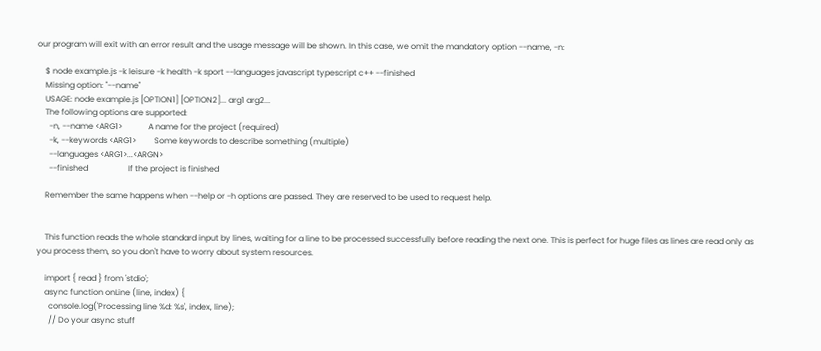our program will exit with an error result and the usage message will be shown. In this case, we omit the mandatory option --name, -n:

    $ node example.js -k leisure -k health -k sport --languages javascript typescript c++ --finished
    Missing option: "--name"
    USAGE: node example.js [OPTION1] [OPTION2]... arg1 arg2...
    The following options are supported:
      -n, --name <ARG1>             A name for the project (required)
      -k, --keywords <ARG1>         Some keywords to describe something (multiple)
      --languages <ARG1>...<ARGN>
      --finished                    If the project is finished

    Remember the same happens when --help or -h options are passed. They are reserved to be used to request help.


    This function reads the whole standard input by lines, waiting for a line to be processed successfully before reading the next one. This is perfect for huge files as lines are read only as you process them, so you don't have to worry about system resources.

    import { read } from 'stdio';
    async function onLine (line, index) {
      console.log('Processing line %d: %s', index, line);
      // Do your async stuff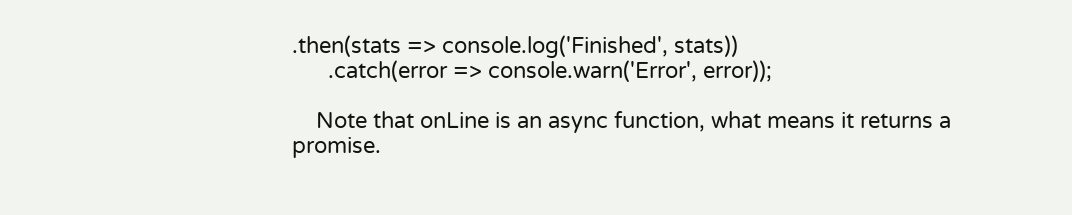.then(stats => console.log('Finished', stats))
      .catch(error => console.warn('Error', error));

    Note that onLine is an async function, what means it returns a promise.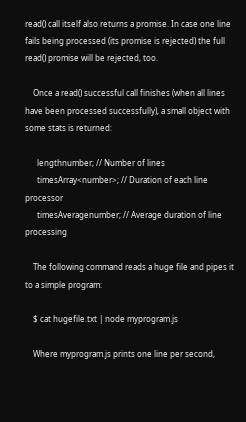read() call itself also returns a promise. In case one line fails being processed (its promise is rejected) the full read() promise will be rejected, too.

    Once a read() successful call finishes (when all lines have been processed successfully), a small object with some stats is returned:

      lengthnumber; // Number of lines
      timesArray<number>; // Duration of each line processor
      timesAveragenumber; // Average duration of line processing

    The following command reads a huge file and pipes it to a simple program:

    $ cat hugefile.txt | node myprogram.js

    Where myprogram.js prints one line per second,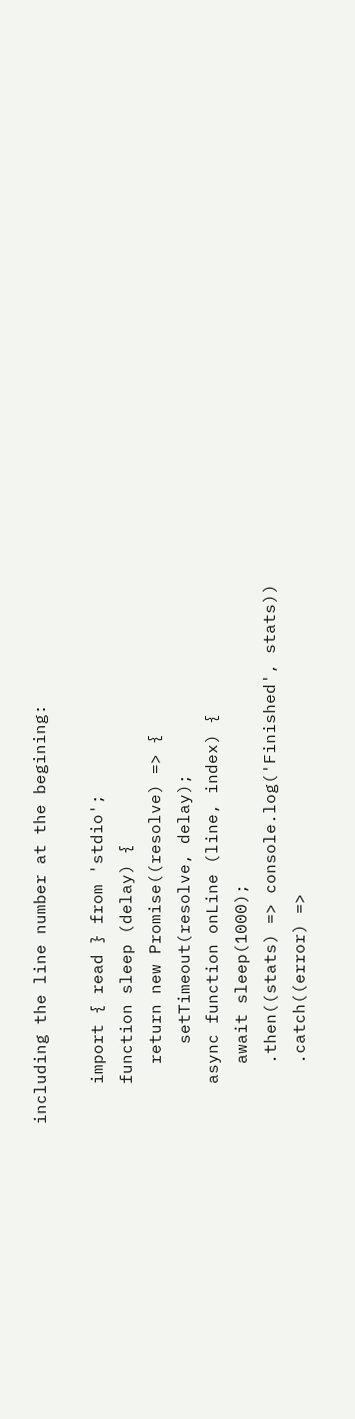including the line number at the begining:

    import { read } from 'stdio';
    function sleep (delay) {
      return new Promise((resolve) => {
        setTimeout(resolve, delay);
    async function onLine (line, index) {
      await sleep(1000);
      .then((stats) => console.log('Finished', stats))
      .catch((error) =>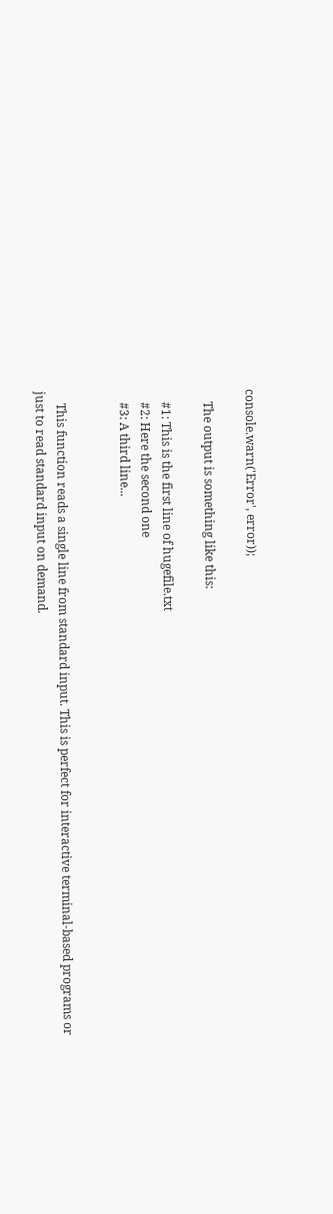console.warn('Error', error));

    The output is something like this:

    #1: This is the first line of hugefile.txt
    #2: Here the second one
    #3: A third line...


    This function reads a single line from standard input. This is perfect for interactive terminal-based programs or just to read standard input on demand.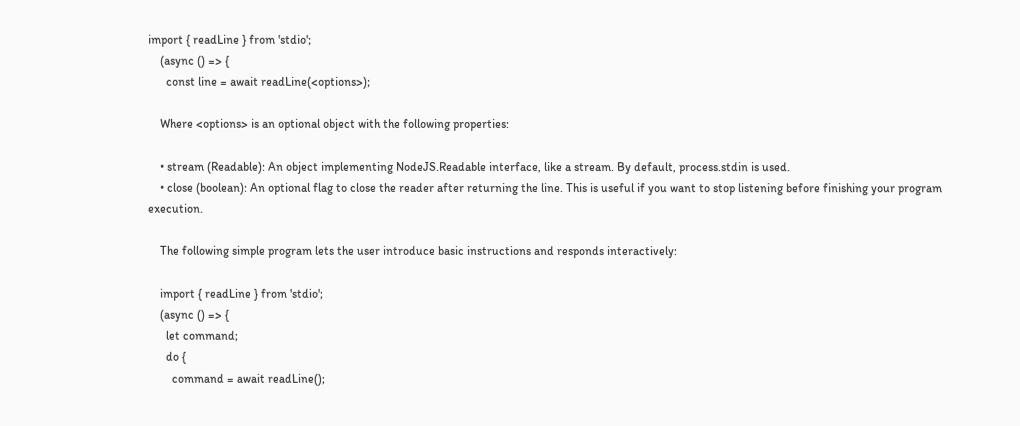import { readLine } from 'stdio';
    (async () => {
      const line = await readLine(<options>);

    Where <options> is an optional object with the following properties:

    • stream (Readable): An object implementing NodeJS.Readable interface, like a stream. By default, process.stdin is used.
    • close (boolean): An optional flag to close the reader after returning the line. This is useful if you want to stop listening before finishing your program execution.

    The following simple program lets the user introduce basic instructions and responds interactively:

    import { readLine } from 'stdio';
    (async () => {
      let command;
      do {
        command = await readLine();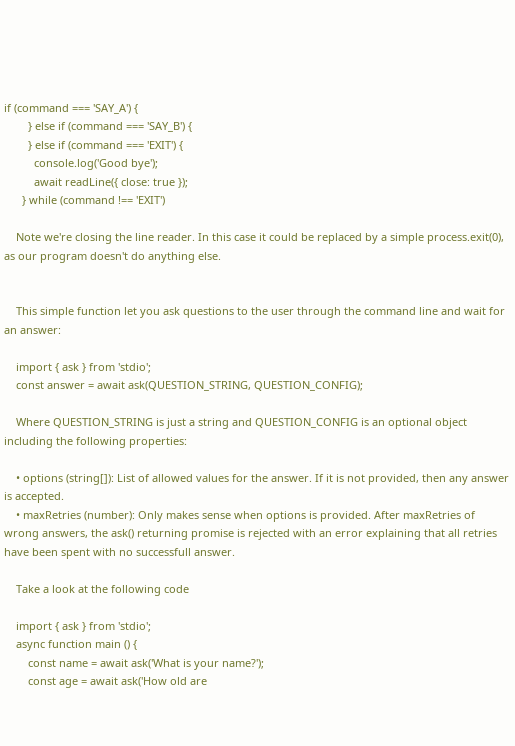if (command === 'SAY_A') {
        } else if (command === 'SAY_B') {
        } else if (command === 'EXIT') {
          console.log('Good bye');
          await readLine({ close: true });
      } while (command !== 'EXIT')

    Note we're closing the line reader. In this case it could be replaced by a simple process.exit(0), as our program doesn't do anything else.


    This simple function let you ask questions to the user through the command line and wait for an answer:

    import { ask } from 'stdio';
    const answer = await ask(QUESTION_STRING, QUESTION_CONFIG);

    Where QUESTION_STRING is just a string and QUESTION_CONFIG is an optional object including the following properties:

    • options (string[]): List of allowed values for the answer. If it is not provided, then any answer is accepted.
    • maxRetries (number): Only makes sense when options is provided. After maxRetries of wrong answers, the ask() returning promise is rejected with an error explaining that all retries have been spent with no successfull answer.

    Take a look at the following code

    import { ask } from 'stdio';
    async function main () {
        const name = await ask('What is your name?');
        const age = await ask('How old are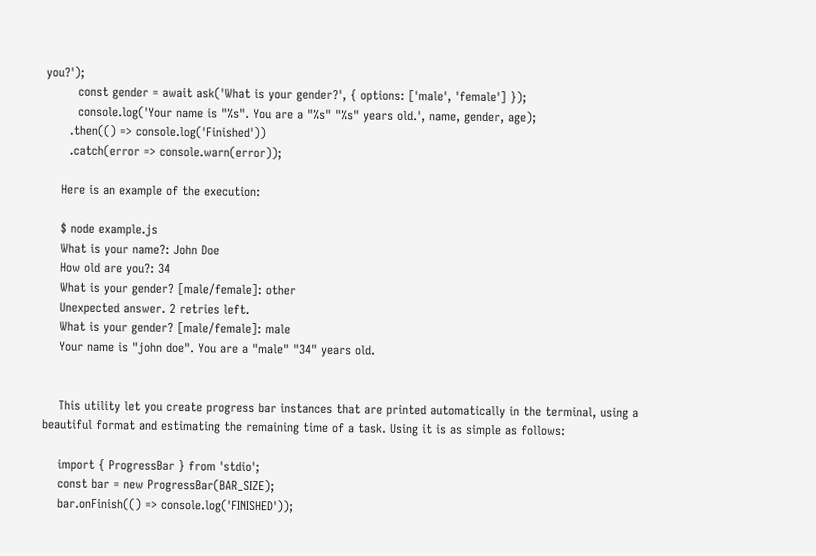you?');
        const gender = await ask('What is your gender?', { options: ['male', 'female'] });
        console.log('Your name is "%s". You are a "%s" "%s" years old.', name, gender, age);
      .then(() => console.log('Finished'))
      .catch(error => console.warn(error));

    Here is an example of the execution:

    $ node example.js
    What is your name?: John Doe
    How old are you?: 34
    What is your gender? [male/female]: other
    Unexpected answer. 2 retries left.
    What is your gender? [male/female]: male
    Your name is "john doe". You are a "male" "34" years old.


    This utility let you create progress bar instances that are printed automatically in the terminal, using a beautiful format and estimating the remaining time of a task. Using it is as simple as follows:

    import { ProgressBar } from 'stdio';
    const bar = new ProgressBar(BAR_SIZE);
    bar.onFinish(() => console.log('FINISHED'));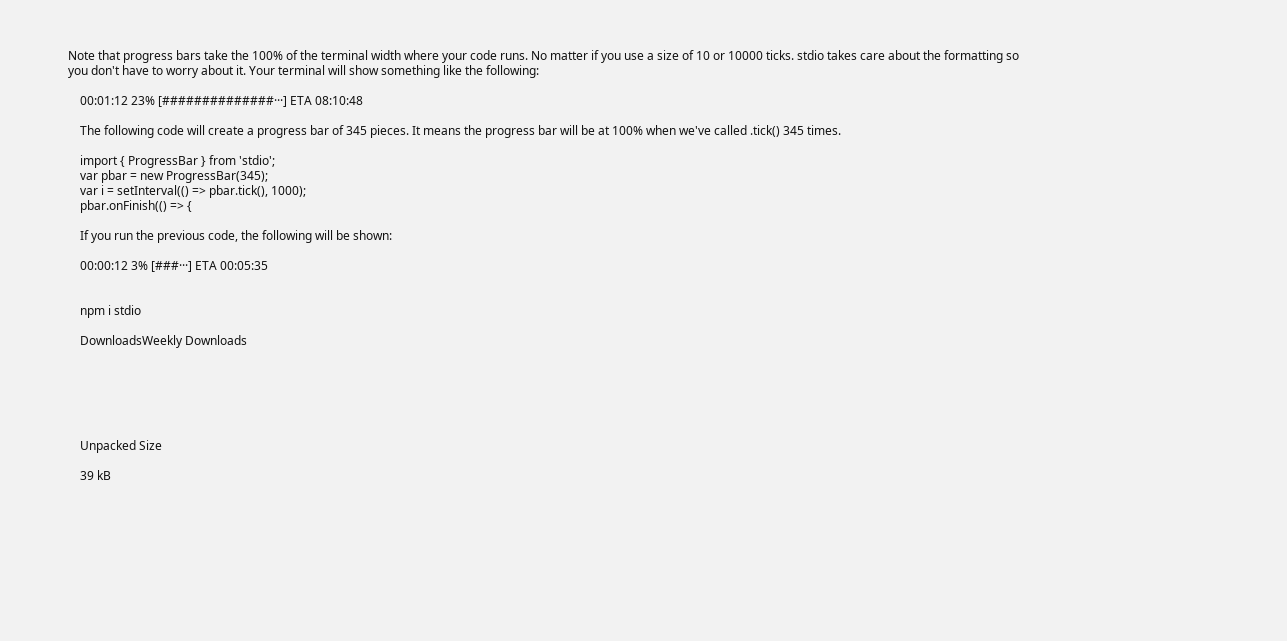Note that progress bars take the 100% of the terminal width where your code runs. No matter if you use a size of 10 or 10000 ticks. stdio takes care about the formatting so you don't have to worry about it. Your terminal will show something like the following:

    00:01:12 23% [##############···] ETA 08:10:48

    The following code will create a progress bar of 345 pieces. It means the progress bar will be at 100% when we've called .tick() 345 times.

    import { ProgressBar } from 'stdio';
    var pbar = new ProgressBar(345);
    var i = setInterval(() => pbar.tick(), 1000);
    pbar.onFinish(() => {

    If you run the previous code, the following will be shown:

    00:00:12 3% [###···] ETA 00:05:35


    npm i stdio

    DownloadsWeekly Downloads






    Unpacked Size

    39 kB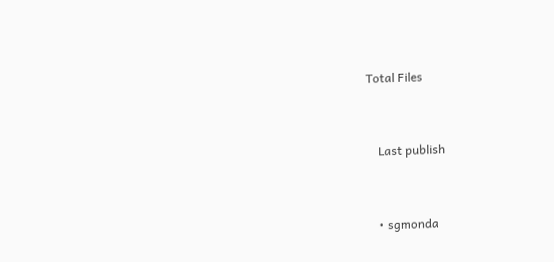Total Files


    Last publish


    • sgmonda